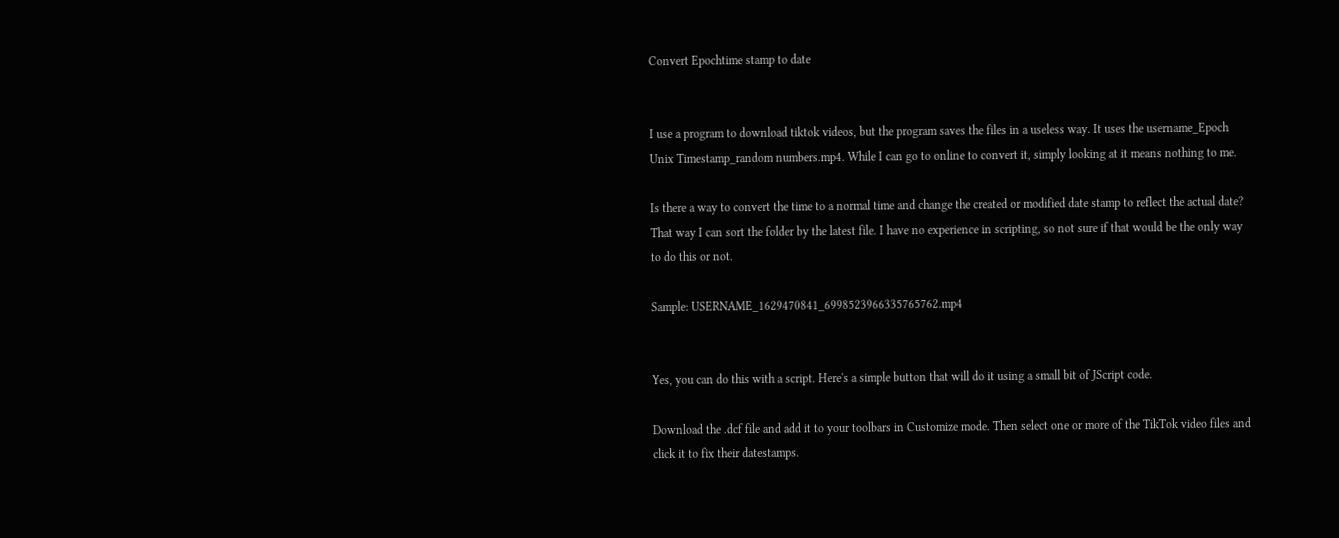Convert Epochtime stamp to date


I use a program to download tiktok videos, but the program saves the files in a useless way. It uses the username_Epoch Unix Timestamp_random numbers.mp4. While I can go to online to convert it, simply looking at it means nothing to me.

Is there a way to convert the time to a normal time and change the created or modified date stamp to reflect the actual date? That way I can sort the folder by the latest file. I have no experience in scripting, so not sure if that would be the only way to do this or not.

Sample: USERNAME_1629470841_6998523966335765762.mp4


Yes, you can do this with a script. Here's a simple button that will do it using a small bit of JScript code.

Download the .dcf file and add it to your toolbars in Customize mode. Then select one or more of the TikTok video files and click it to fix their datestamps.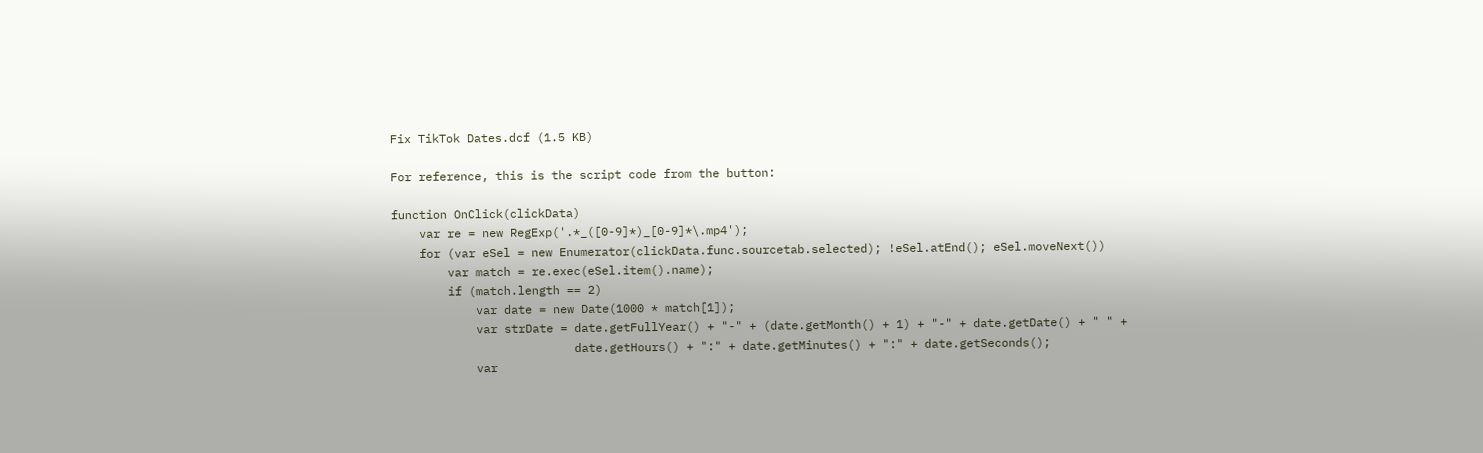Fix TikTok Dates.dcf (1.5 KB)

For reference, this is the script code from the button:

function OnClick(clickData)
    var re = new RegExp('.*_([0-9]*)_[0-9]*\.mp4');
    for (var eSel = new Enumerator(clickData.func.sourcetab.selected); !eSel.atEnd(); eSel.moveNext())
        var match = re.exec(eSel.item().name);
        if (match.length == 2)
            var date = new Date(1000 * match[1]);
            var strDate = date.getFullYear() + "-" + (date.getMonth() + 1) + "-" + date.getDate() + " " +
                          date.getHours() + ":" + date.getMinutes() + ":" + date.getSeconds();
            var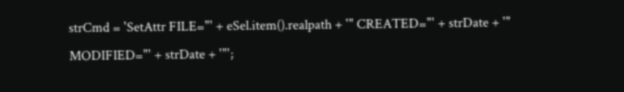strCmd = 'SetAttr FILE="' + eSel.item().realpath + '" CREATED="' + strDate + '" MODIFIED="' + strDate + '"';